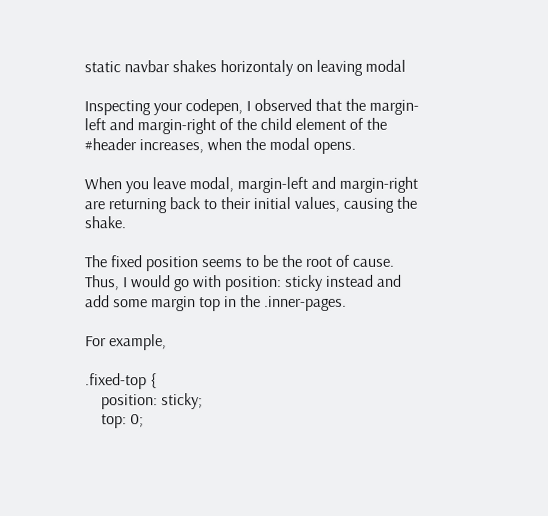static navbar shakes horizontaly on leaving modal

Inspecting your codepen, I observed that the margin-left and margin-right of the child element of the #header increases, when the modal opens.

When you leave modal, margin-left and margin-right are returning back to their initial values, causing the shake.

The fixed position seems to be the root of cause. Thus, I would go with position: sticky instead and add some margin top in the .inner-pages.

For example,

.fixed-top {
    position: sticky;
    top: 0;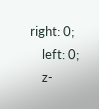right: 0;
    left: 0;
    z-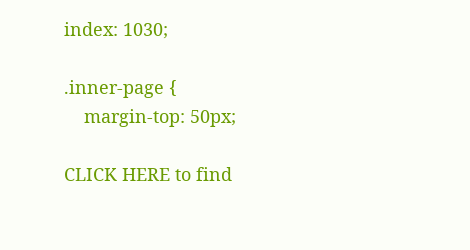index: 1030;

.inner-page {
    margin-top: 50px;

CLICK HERE to find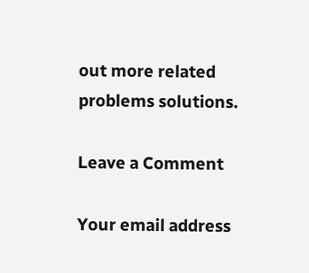out more related problems solutions.

Leave a Comment

Your email address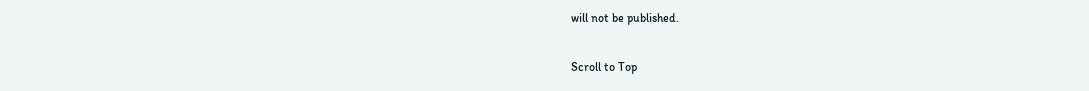will not be published.

Scroll to Top